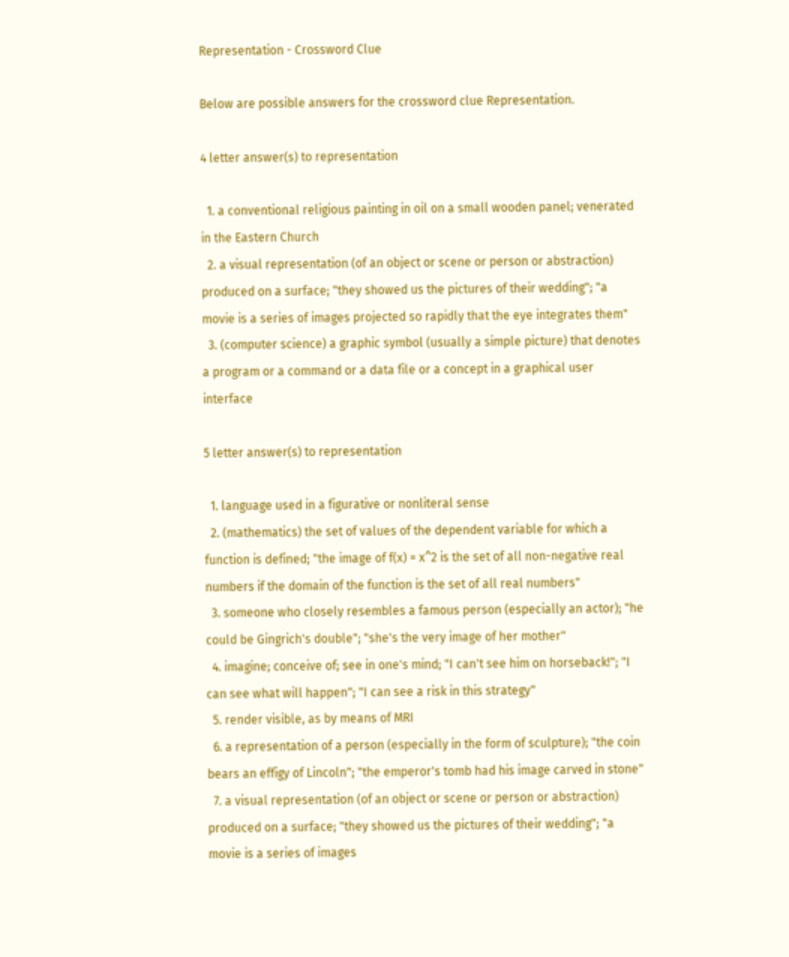Representation - Crossword Clue

Below are possible answers for the crossword clue Representation.

4 letter answer(s) to representation

  1. a conventional religious painting in oil on a small wooden panel; venerated in the Eastern Church
  2. a visual representation (of an object or scene or person or abstraction) produced on a surface; "they showed us the pictures of their wedding"; "a movie is a series of images projected so rapidly that the eye integrates them"
  3. (computer science) a graphic symbol (usually a simple picture) that denotes a program or a command or a data file or a concept in a graphical user interface

5 letter answer(s) to representation

  1. language used in a figurative or nonliteral sense
  2. (mathematics) the set of values of the dependent variable for which a function is defined; "the image of f(x) = x^2 is the set of all non-negative real numbers if the domain of the function is the set of all real numbers"
  3. someone who closely resembles a famous person (especially an actor); "he could be Gingrich's double"; "she's the very image of her mother"
  4. imagine; conceive of; see in one's mind; "I can't see him on horseback!"; "I can see what will happen"; "I can see a risk in this strategy"
  5. render visible, as by means of MRI
  6. a representation of a person (especially in the form of sculpture); "the coin bears an effigy of Lincoln"; "the emperor's tomb had his image carved in stone"
  7. a visual representation (of an object or scene or person or abstraction) produced on a surface; "they showed us the pictures of their wedding"; "a movie is a series of images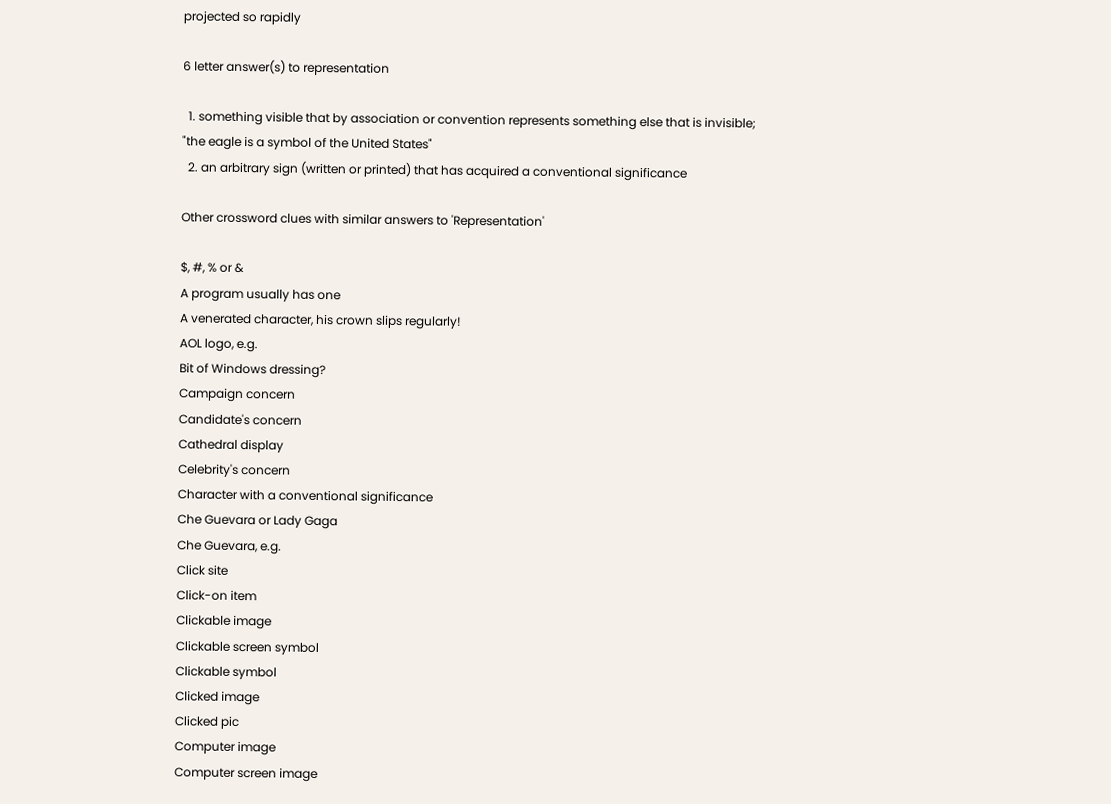projected so rapidly

6 letter answer(s) to representation

  1. something visible that by association or convention represents something else that is invisible; "the eagle is a symbol of the United States"
  2. an arbitrary sign (written or printed) that has acquired a conventional significance

Other crossword clues with similar answers to 'Representation'

$, #, % or &
A program usually has one
A venerated character, his crown slips regularly!
AOL logo, e.g.
Bit of Windows dressing?
Campaign concern
Candidate's concern
Cathedral display
Celebrity's concern
Character with a conventional significance
Che Guevara or Lady Gaga
Che Guevara, e.g.
Click site
Click-on item
Clickable image
Clickable screen symbol
Clickable symbol
Clicked image
Clicked pic
Computer image
Computer screen image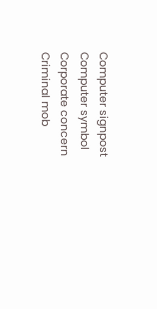Computer signpost
Computer symbol
Corporate concern
Criminal mob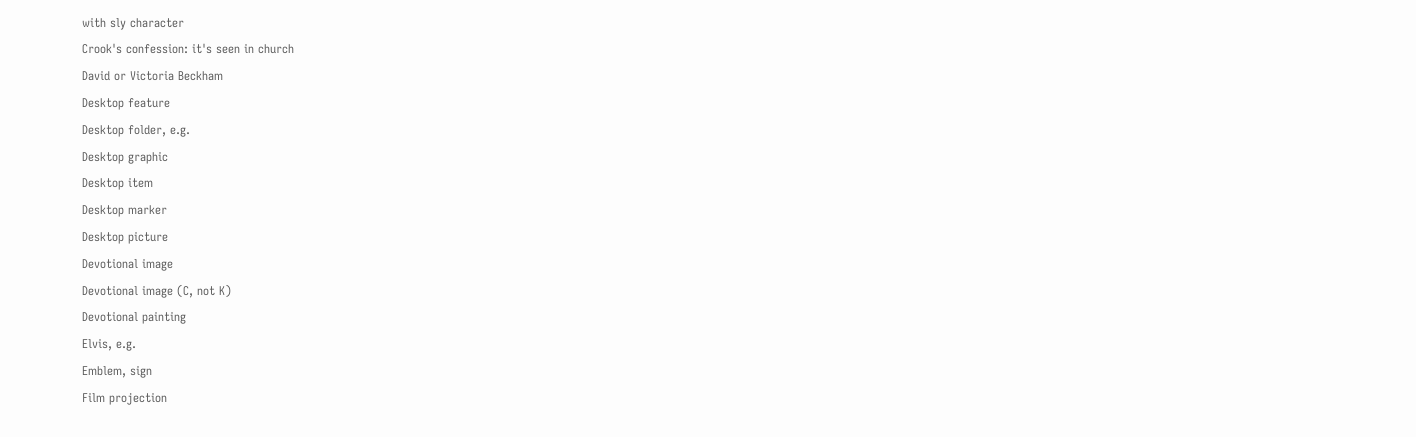with sly character
Crook's confession: it's seen in church
David or Victoria Beckham
Desktop feature
Desktop folder, e.g.
Desktop graphic
Desktop item
Desktop marker
Desktop picture
Devotional image
Devotional image (C, not K)
Devotional painting
Elvis, e.g.
Emblem, sign
Film projection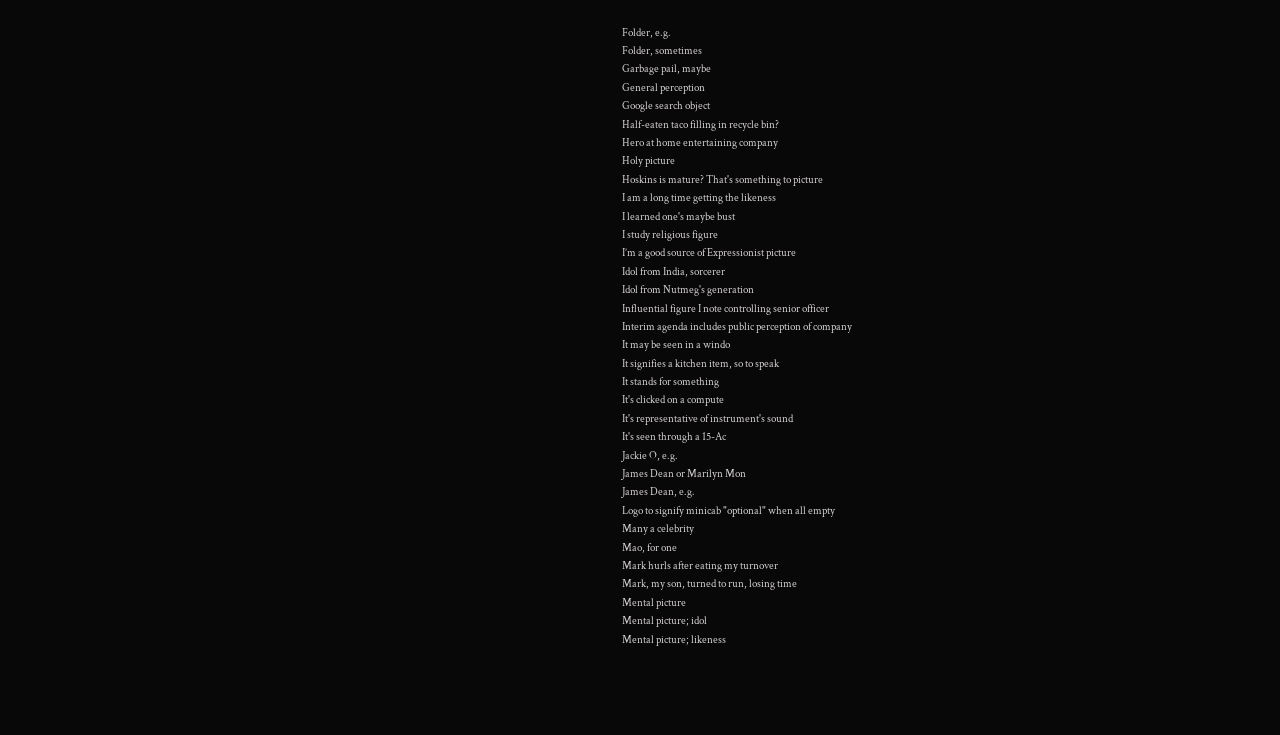Folder, e.g.
Folder, sometimes
Garbage pail, maybe
General perception
Google search object
Half-eaten taco filling in recycle bin?
Hero at home entertaining company
Holy picture
Hoskins is mature? That's something to picture
I am a long time getting the likeness
I learned one's maybe bust
I study religious figure
I’m a good source of Expressionist picture
Idol from India, sorcerer
Idol from Nutmeg's generation
Influential figure I note controlling senior officer
Interim agenda includes public perception of company
It may be seen in a windo
It signifies a kitchen item, so to speak
It stands for something
It's clicked on a compute
It's representative of instrument's sound
It's seen through a 15-Ac
Jackie O, e.g.
James Dean or Marilyn Mon
James Dean, e.g.
Logo to signify minicab "optional" when all empty
Many a celebrity
Mao, for one
Mark hurls after eating my turnover
Mark, my son, turned to run, losing time
Mental picture
Mental picture; idol
Mental picture; likeness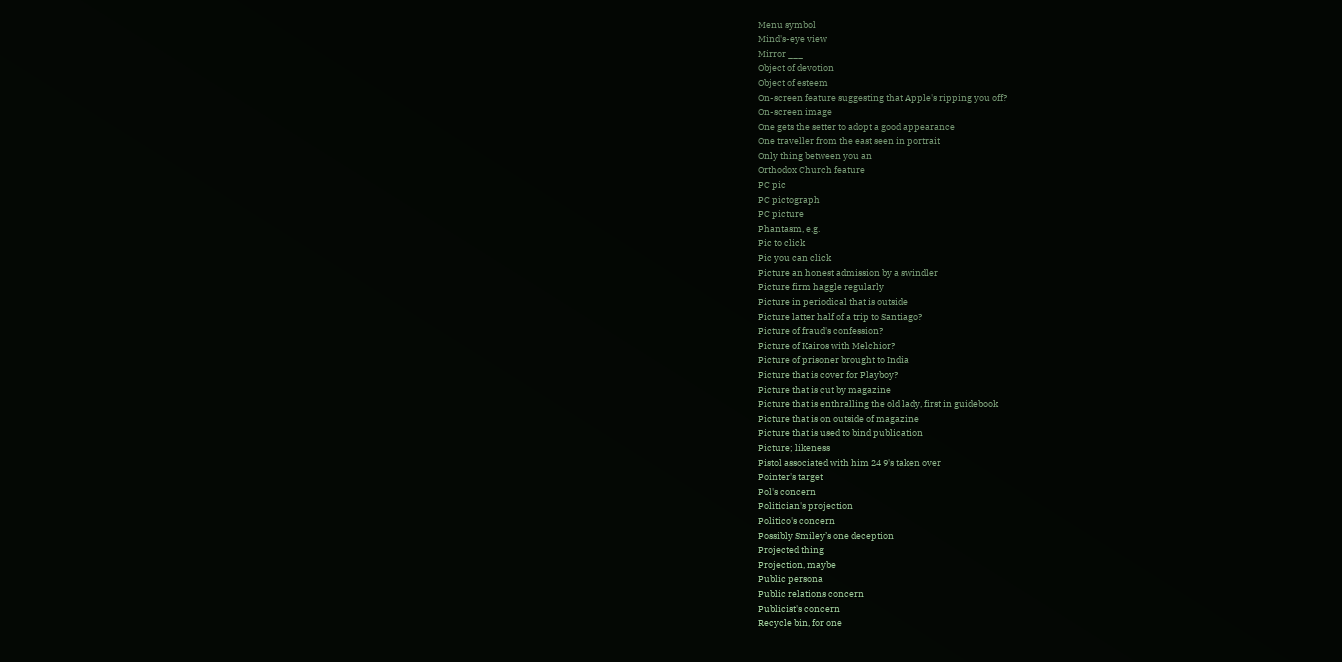Menu symbol
Mind's-eye view
Mirror ___
Object of devotion
Object of esteem
On-screen feature suggesting that Apple's ripping you off?
On-screen image
One gets the setter to adopt a good appearance
One traveller from the east seen in portrait
Only thing between you an
Orthodox Church feature
PC pic
PC pictograph
PC picture
Phantasm, e.g.
Pic to click
Pic you can click
Picture an honest admission by a swindler
Picture firm haggle regularly
Picture in periodical that is outside
Picture latter half of a trip to Santiago?
Picture of fraud's confession?
Picture of Kairos with Melchior?
Picture of prisoner brought to India
Picture that is cover for Playboy?
Picture that is cut by magazine
Picture that is enthralling the old lady, first in guidebook
Picture that is on outside of magazine
Picture that is used to bind publication
Picture; likeness
Pistol associated with him 24 9's taken over
Pointer's target
Pol's concern
Politician's projection
Politico's concern
Possibly Smiley’s one deception
Projected thing
Projection, maybe
Public persona
Public relations concern
Publicist's concern
Recycle bin, for one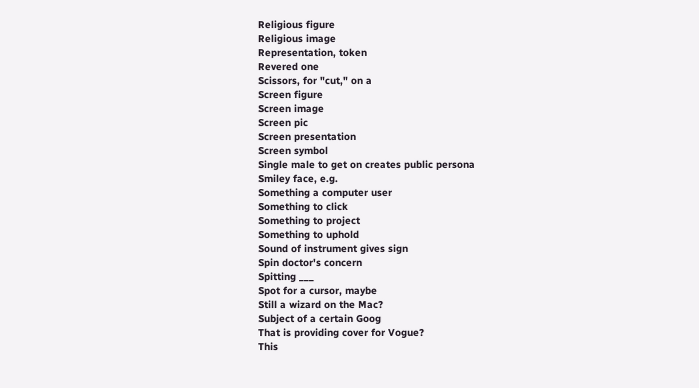Religious figure
Religious image
Representation, token
Revered one
Scissors, for "cut," on a
Screen figure
Screen image
Screen pic
Screen presentation
Screen symbol
Single male to get on creates public persona
Smiley face, e.g.
Something a computer user
Something to click
Something to project
Something to uphold
Sound of instrument gives sign
Spin doctor's concern
Spitting ___
Spot for a cursor, maybe
Still a wizard on the Mac?
Subject of a certain Goog
That is providing cover for Vogue?
This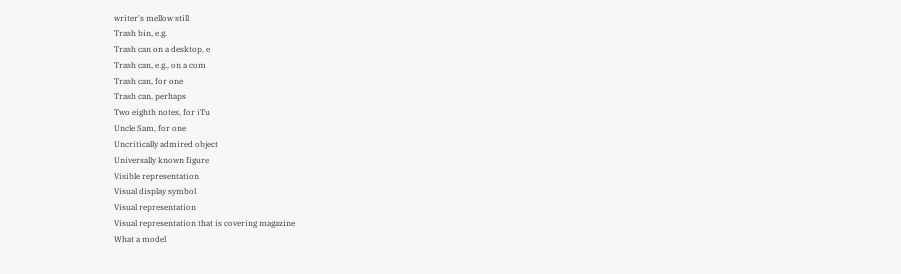writer's mellow still
Trash bin, e.g.
Trash can on a desktop, e
Trash can, e.g., on a com
Trash can, for one
Trash can, perhaps
Two eighth notes, for iTu
Uncle Sam, for one
Uncritically admired object
Universally known figure
Visible representation
Visual display symbol
Visual representation
Visual representation that is covering magazine
What a model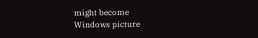might become
Windows picture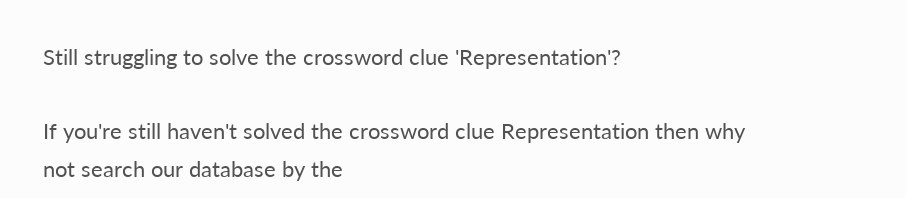Still struggling to solve the crossword clue 'Representation'?

If you're still haven't solved the crossword clue Representation then why not search our database by the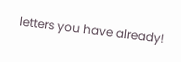letters you have already!